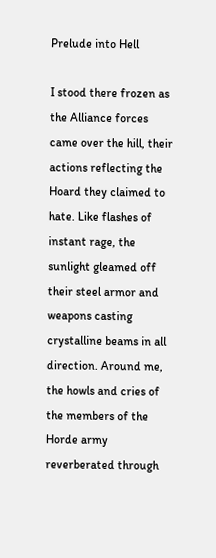Prelude into Hell

I stood there frozen as the Alliance forces came over the hill, their actions reflecting the Hoard they claimed to hate. Like flashes of instant rage, the sunlight gleamed off their steel armor and weapons casting crystalline beams in all direction. Around me, the howls and cries of the members of the Horde army reverberated through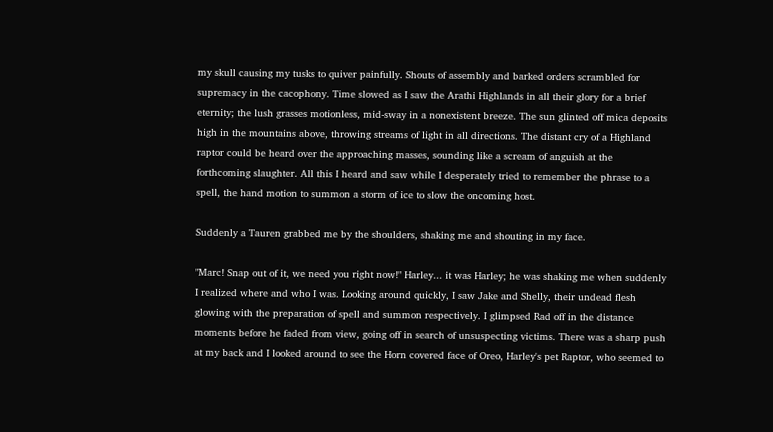my skull causing my tusks to quiver painfully. Shouts of assembly and barked orders scrambled for supremacy in the cacophony. Time slowed as I saw the Arathi Highlands in all their glory for a brief eternity; the lush grasses motionless, mid-sway in a nonexistent breeze. The sun glinted off mica deposits high in the mountains above, throwing streams of light in all directions. The distant cry of a Highland raptor could be heard over the approaching masses, sounding like a scream of anguish at the forthcoming slaughter. All this I heard and saw while I desperately tried to remember the phrase to a spell, the hand motion to summon a storm of ice to slow the oncoming host.

Suddenly a Tauren grabbed me by the shoulders, shaking me and shouting in my face.

"Marc! Snap out of it, we need you right now!" Harley... it was Harley; he was shaking me when suddenly I realized where and who I was. Looking around quickly, I saw Jake and Shelly, their undead flesh glowing with the preparation of spell and summon respectively. I glimpsed Rad off in the distance moments before he faded from view, going off in search of unsuspecting victims. There was a sharp push at my back and I looked around to see the Horn covered face of Oreo, Harley's pet Raptor, who seemed to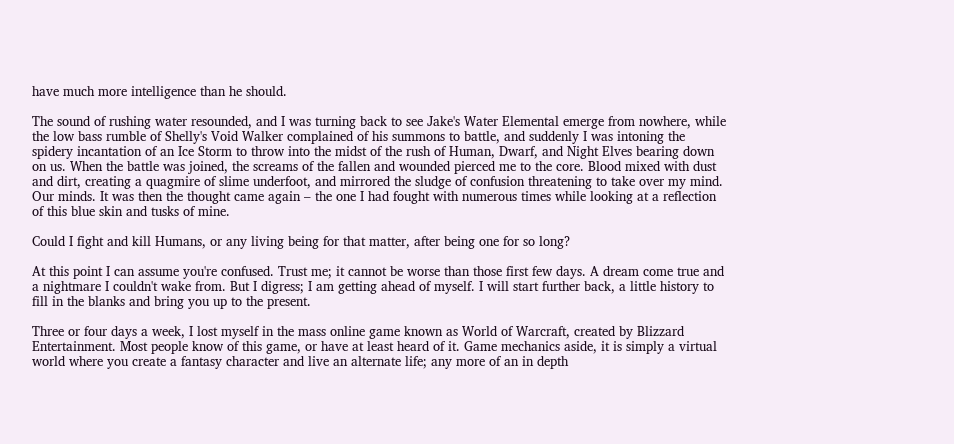have much more intelligence than he should.

The sound of rushing water resounded, and I was turning back to see Jake's Water Elemental emerge from nowhere, while the low bass rumble of Shelly's Void Walker complained of his summons to battle, and suddenly I was intoning the spidery incantation of an Ice Storm to throw into the midst of the rush of Human, Dwarf, and Night Elves bearing down on us. When the battle was joined, the screams of the fallen and wounded pierced me to the core. Blood mixed with dust and dirt, creating a quagmire of slime underfoot, and mirrored the sludge of confusion threatening to take over my mind. Our minds. It was then the thought came again – the one I had fought with numerous times while looking at a reflection of this blue skin and tusks of mine.

Could I fight and kill Humans, or any living being for that matter, after being one for so long?

At this point I can assume you're confused. Trust me; it cannot be worse than those first few days. A dream come true and a nightmare I couldn't wake from. But I digress; I am getting ahead of myself. I will start further back, a little history to fill in the blanks and bring you up to the present.

Three or four days a week, I lost myself in the mass online game known as World of Warcraft, created by Blizzard Entertainment. Most people know of this game, or have at least heard of it. Game mechanics aside, it is simply a virtual world where you create a fantasy character and live an alternate life; any more of an in depth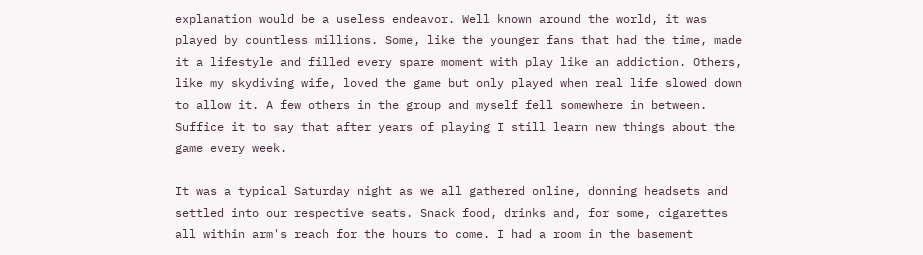explanation would be a useless endeavor. Well known around the world, it was played by countless millions. Some, like the younger fans that had the time, made it a lifestyle and filled every spare moment with play like an addiction. Others, like my skydiving wife, loved the game but only played when real life slowed down to allow it. A few others in the group and myself fell somewhere in between. Suffice it to say that after years of playing I still learn new things about the game every week.

It was a typical Saturday night as we all gathered online, donning headsets and settled into our respective seats. Snack food, drinks and, for some, cigarettes all within arm's reach for the hours to come. I had a room in the basement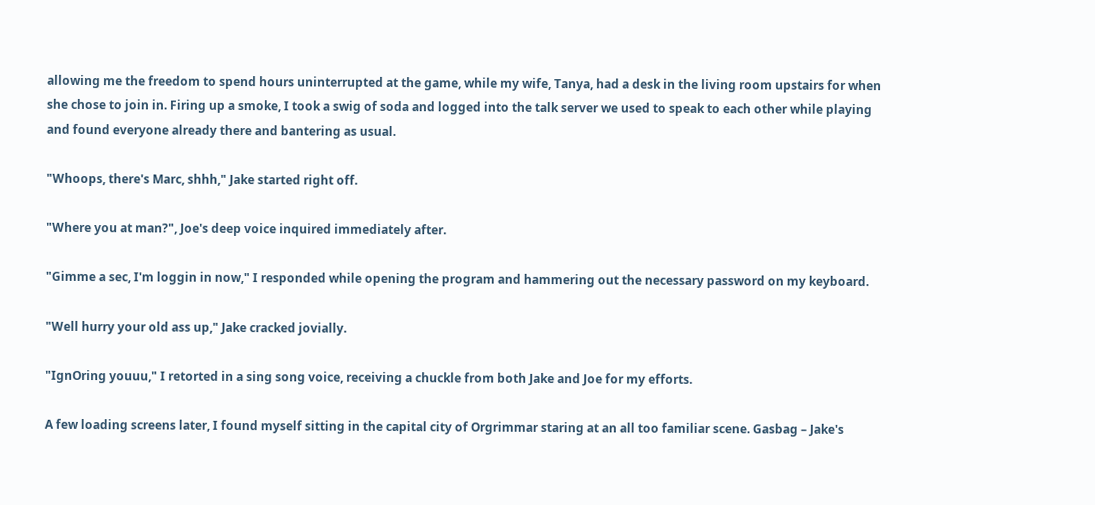allowing me the freedom to spend hours uninterrupted at the game, while my wife, Tanya, had a desk in the living room upstairs for when she chose to join in. Firing up a smoke, I took a swig of soda and logged into the talk server we used to speak to each other while playing and found everyone already there and bantering as usual.

"Whoops, there's Marc, shhh," Jake started right off.

"Where you at man?", Joe's deep voice inquired immediately after.

"Gimme a sec, I'm loggin in now," I responded while opening the program and hammering out the necessary password on my keyboard.

"Well hurry your old ass up," Jake cracked jovially.

"IgnOring youuu," I retorted in a sing song voice, receiving a chuckle from both Jake and Joe for my efforts.

A few loading screens later, I found myself sitting in the capital city of Orgrimmar staring at an all too familiar scene. Gasbag – Jake's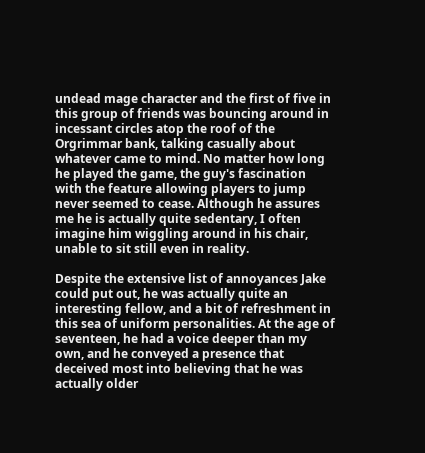undead mage character and the first of five in this group of friends was bouncing around in incessant circles atop the roof of the Orgrimmar bank, talking casually about whatever came to mind. No matter how long he played the game, the guy's fascination with the feature allowing players to jump never seemed to cease. Although he assures me he is actually quite sedentary, I often imagine him wiggling around in his chair, unable to sit still even in reality.

Despite the extensive list of annoyances Jake could put out, he was actually quite an interesting fellow, and a bit of refreshment in this sea of uniform personalities. At the age of seventeen, he had a voice deeper than my own, and he conveyed a presence that deceived most into believing that he was actually older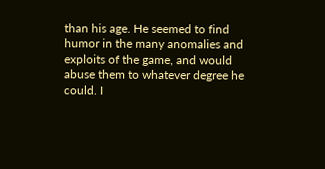than his age. He seemed to find humor in the many anomalies and exploits of the game, and would abuse them to whatever degree he could. I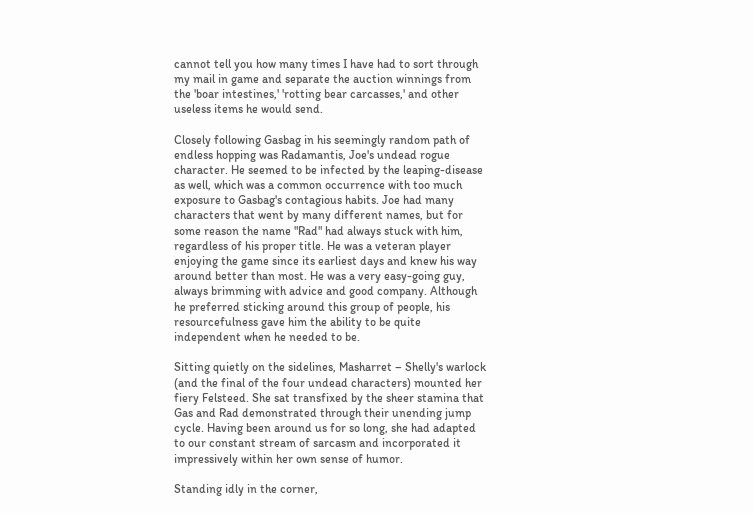cannot tell you how many times I have had to sort through my mail in game and separate the auction winnings from the 'boar intestines,' 'rotting bear carcasses,' and other useless items he would send.

Closely following Gasbag in his seemingly random path of endless hopping was Radamantis, Joe's undead rogue character. He seemed to be infected by the leaping-disease as well, which was a common occurrence with too much exposure to Gasbag's contagious habits. Joe had many characters that went by many different names, but for some reason the name "Rad" had always stuck with him, regardless of his proper title. He was a veteran player enjoying the game since its earliest days and knew his way around better than most. He was a very easy-going guy, always brimming with advice and good company. Although he preferred sticking around this group of people, his resourcefulness gave him the ability to be quite independent when he needed to be.

Sitting quietly on the sidelines, Masharret – Shelly's warlock (and the final of the four undead characters) mounted her fiery Felsteed. She sat transfixed by the sheer stamina that Gas and Rad demonstrated through their unending jump cycle. Having been around us for so long, she had adapted to our constant stream of sarcasm and incorporated it impressively within her own sense of humor.

Standing idly in the corner,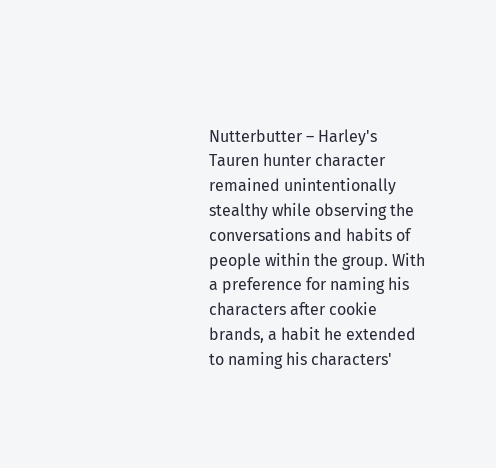Nutterbutter – Harley's Tauren hunter character remained unintentionally stealthy while observing the conversations and habits of people within the group. With a preference for naming his characters after cookie brands, a habit he extended to naming his characters'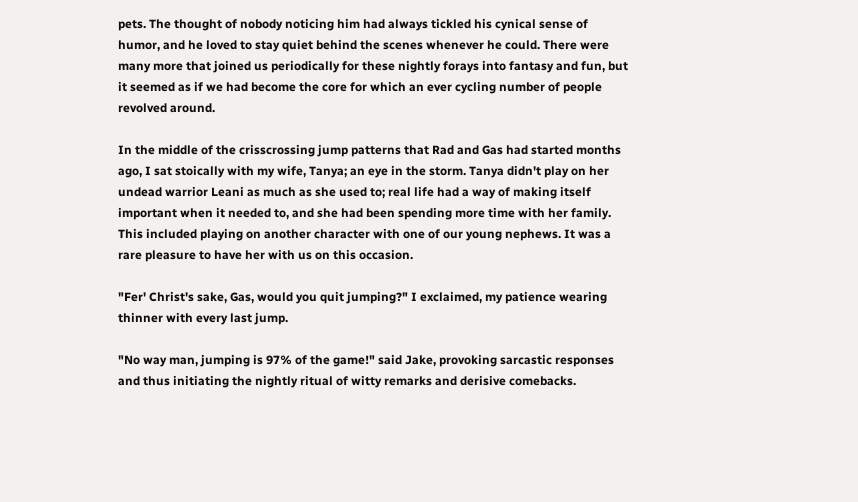pets. The thought of nobody noticing him had always tickled his cynical sense of humor, and he loved to stay quiet behind the scenes whenever he could. There were many more that joined us periodically for these nightly forays into fantasy and fun, but it seemed as if we had become the core for which an ever cycling number of people revolved around.

In the middle of the crisscrossing jump patterns that Rad and Gas had started months ago, I sat stoically with my wife, Tanya; an eye in the storm. Tanya didn't play on her undead warrior Leani as much as she used to; real life had a way of making itself important when it needed to, and she had been spending more time with her family. This included playing on another character with one of our young nephews. It was a rare pleasure to have her with us on this occasion.

"Fer' Christ's sake, Gas, would you quit jumping?" I exclaimed, my patience wearing thinner with every last jump.

"No way man, jumping is 97% of the game!" said Jake, provoking sarcastic responses and thus initiating the nightly ritual of witty remarks and derisive comebacks.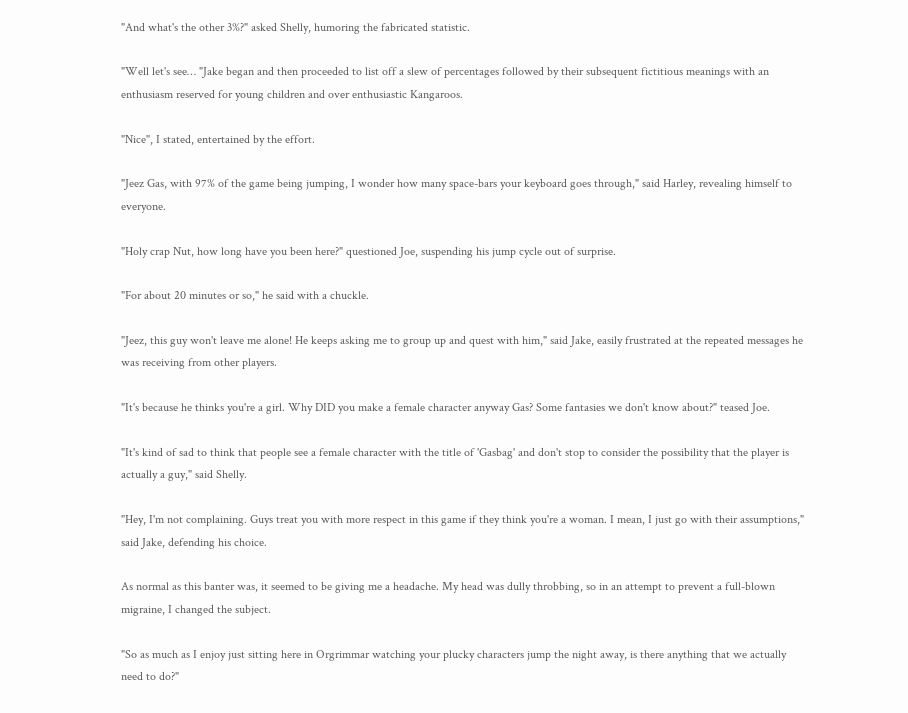"And what's the other 3%?" asked Shelly, humoring the fabricated statistic.

"Well let's see… "Jake began and then proceeded to list off a slew of percentages followed by their subsequent fictitious meanings with an enthusiasm reserved for young children and over enthusiastic Kangaroos.

"Nice", I stated, entertained by the effort.

"Jeez Gas, with 97% of the game being jumping, I wonder how many space-bars your keyboard goes through," said Harley, revealing himself to everyone.

"Holy crap Nut, how long have you been here?" questioned Joe, suspending his jump cycle out of surprise.

"For about 20 minutes or so," he said with a chuckle.

"Jeez, this guy won't leave me alone! He keeps asking me to group up and quest with him," said Jake, easily frustrated at the repeated messages he was receiving from other players.

"It's because he thinks you're a girl. Why DID you make a female character anyway Gas? Some fantasies we don't know about?" teased Joe.

"It's kind of sad to think that people see a female character with the title of 'Gasbag' and don't stop to consider the possibility that the player is actually a guy," said Shelly.

"Hey, I'm not complaining. Guys treat you with more respect in this game if they think you're a woman. I mean, I just go with their assumptions," said Jake, defending his choice.

As normal as this banter was, it seemed to be giving me a headache. My head was dully throbbing, so in an attempt to prevent a full-blown migraine, I changed the subject.

"So as much as I enjoy just sitting here in Orgrimmar watching your plucky characters jump the night away, is there anything that we actually need to do?"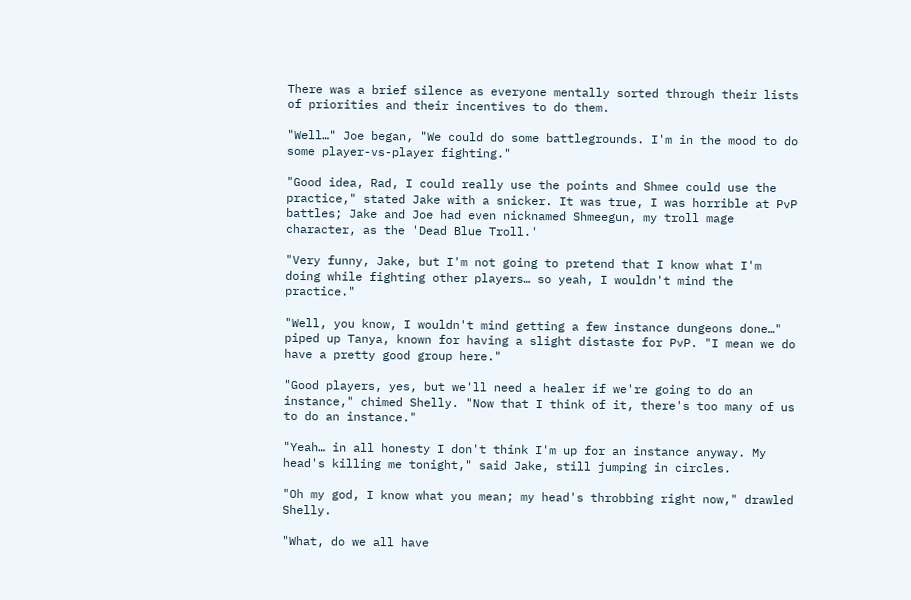There was a brief silence as everyone mentally sorted through their lists of priorities and their incentives to do them.

"Well…" Joe began, "We could do some battlegrounds. I'm in the mood to do some player-vs-player fighting."

"Good idea, Rad, I could really use the points and Shmee could use the practice," stated Jake with a snicker. It was true, I was horrible at PvP battles; Jake and Joe had even nicknamed Shmeegun, my troll mage character, as the 'Dead Blue Troll.'

"Very funny, Jake, but I'm not going to pretend that I know what I'm doing while fighting other players… so yeah, I wouldn't mind the practice."

"Well, you know, I wouldn't mind getting a few instance dungeons done…" piped up Tanya, known for having a slight distaste for PvP. "I mean we do have a pretty good group here."

"Good players, yes, but we'll need a healer if we're going to do an instance," chimed Shelly. "Now that I think of it, there's too many of us to do an instance."

"Yeah… in all honesty I don't think I'm up for an instance anyway. My head's killing me tonight," said Jake, still jumping in circles.

"Oh my god, I know what you mean; my head's throbbing right now," drawled Shelly.

"What, do we all have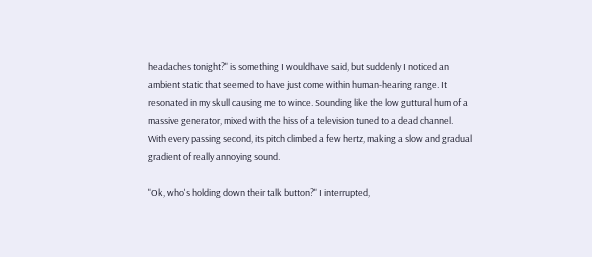headaches tonight?" is something I wouldhave said, but suddenly I noticed an ambient static that seemed to have just come within human-hearing range. It resonated in my skull causing me to wince. Sounding like the low guttural hum of a massive generator, mixed with the hiss of a television tuned to a dead channel. With every passing second, its pitch climbed a few hertz, making a slow and gradual gradient of really annoying sound.

"Ok, who's holding down their talk button?" I interrupted,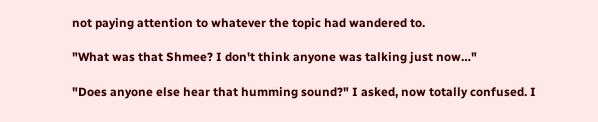not paying attention to whatever the topic had wandered to.

"What was that Shmee? I don't think anyone was talking just now…"

"Does anyone else hear that humming sound?" I asked, now totally confused. I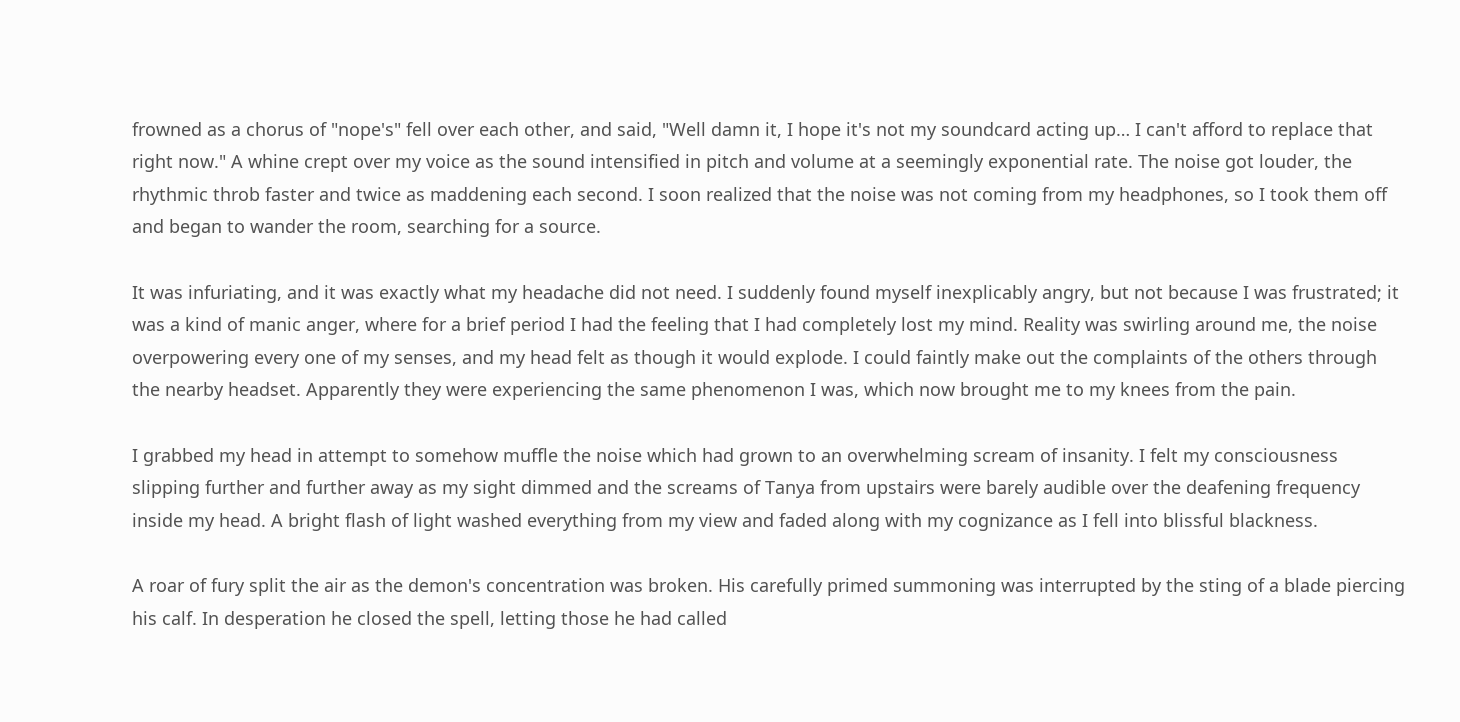frowned as a chorus of "nope's" fell over each other, and said, "Well damn it, I hope it's not my soundcard acting up… I can't afford to replace that right now." A whine crept over my voice as the sound intensified in pitch and volume at a seemingly exponential rate. The noise got louder, the rhythmic throb faster and twice as maddening each second. I soon realized that the noise was not coming from my headphones, so I took them off and began to wander the room, searching for a source.

It was infuriating, and it was exactly what my headache did not need. I suddenly found myself inexplicably angry, but not because I was frustrated; it was a kind of manic anger, where for a brief period I had the feeling that I had completely lost my mind. Reality was swirling around me, the noise overpowering every one of my senses, and my head felt as though it would explode. I could faintly make out the complaints of the others through the nearby headset. Apparently they were experiencing the same phenomenon I was, which now brought me to my knees from the pain.

I grabbed my head in attempt to somehow muffle the noise which had grown to an overwhelming scream of insanity. I felt my consciousness slipping further and further away as my sight dimmed and the screams of Tanya from upstairs were barely audible over the deafening frequency inside my head. A bright flash of light washed everything from my view and faded along with my cognizance as I fell into blissful blackness.

A roar of fury split the air as the demon's concentration was broken. His carefully primed summoning was interrupted by the sting of a blade piercing his calf. In desperation he closed the spell, letting those he had called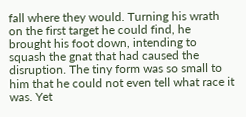fall where they would. Turning his wrath on the first target he could find, he brought his foot down, intending to squash the gnat that had caused the disruption. The tiny form was so small to him that he could not even tell what race it was. Yet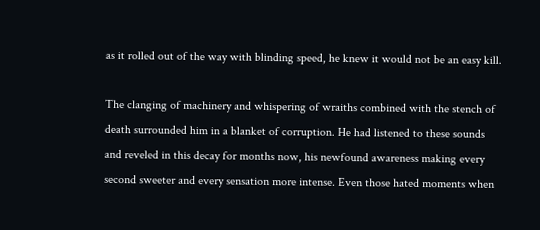as it rolled out of the way with blinding speed, he knew it would not be an easy kill.

The clanging of machinery and whispering of wraiths combined with the stench of death surrounded him in a blanket of corruption. He had listened to these sounds and reveled in this decay for months now, his newfound awareness making every second sweeter and every sensation more intense. Even those hated moments when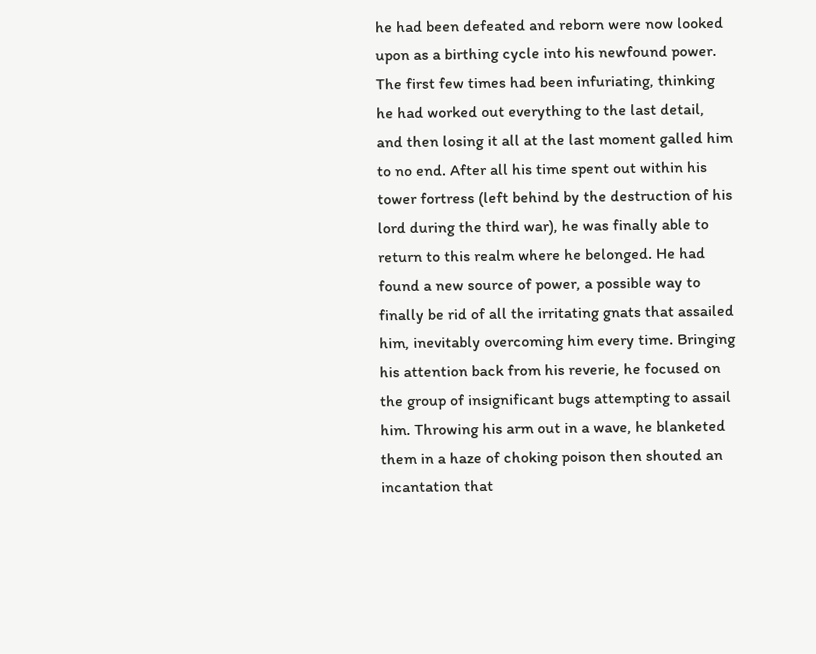he had been defeated and reborn were now looked upon as a birthing cycle into his newfound power. The first few times had been infuriating, thinking he had worked out everything to the last detail, and then losing it all at the last moment galled him to no end. After all his time spent out within his tower fortress (left behind by the destruction of his lord during the third war), he was finally able to return to this realm where he belonged. He had found a new source of power, a possible way to finally be rid of all the irritating gnats that assailed him, inevitably overcoming him every time. Bringing his attention back from his reverie, he focused on the group of insignificant bugs attempting to assail him. Throwing his arm out in a wave, he blanketed them in a haze of choking poison then shouted an incantation that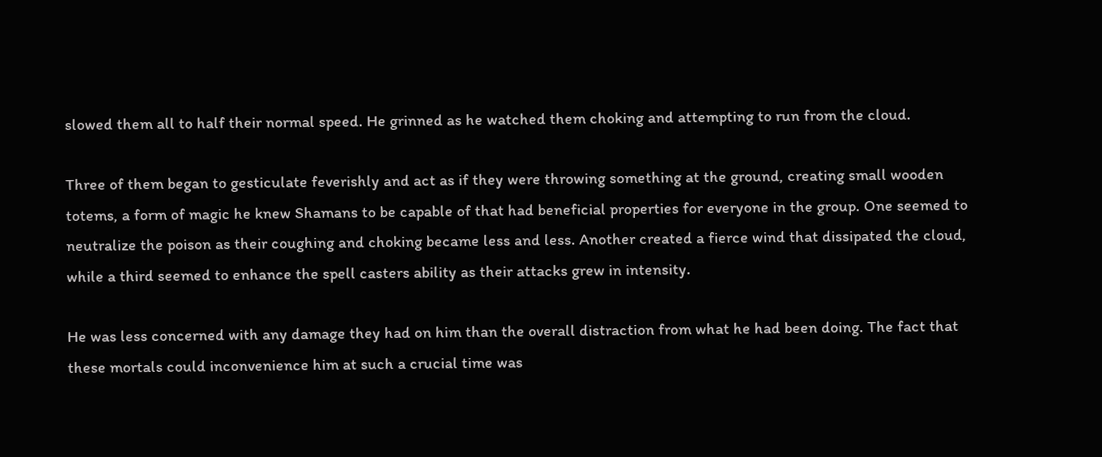slowed them all to half their normal speed. He grinned as he watched them choking and attempting to run from the cloud.

Three of them began to gesticulate feverishly and act as if they were throwing something at the ground, creating small wooden totems, a form of magic he knew Shamans to be capable of that had beneficial properties for everyone in the group. One seemed to neutralize the poison as their coughing and choking became less and less. Another created a fierce wind that dissipated the cloud, while a third seemed to enhance the spell casters ability as their attacks grew in intensity.

He was less concerned with any damage they had on him than the overall distraction from what he had been doing. The fact that these mortals could inconvenience him at such a crucial time was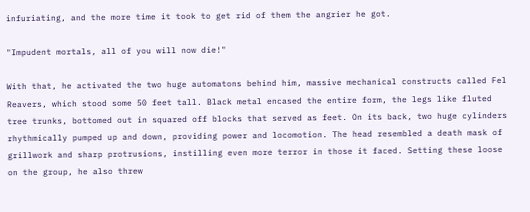infuriating, and the more time it took to get rid of them the angrier he got.

"Impudent mortals, all of you will now die!"

With that, he activated the two huge automatons behind him, massive mechanical constructs called Fel Reavers, which stood some 50 feet tall. Black metal encased the entire form, the legs like fluted tree trunks, bottomed out in squared off blocks that served as feet. On its back, two huge cylinders rhythmically pumped up and down, providing power and locomotion. The head resembled a death mask of grillwork and sharp protrusions, instilling even more terror in those it faced. Setting these loose on the group, he also threw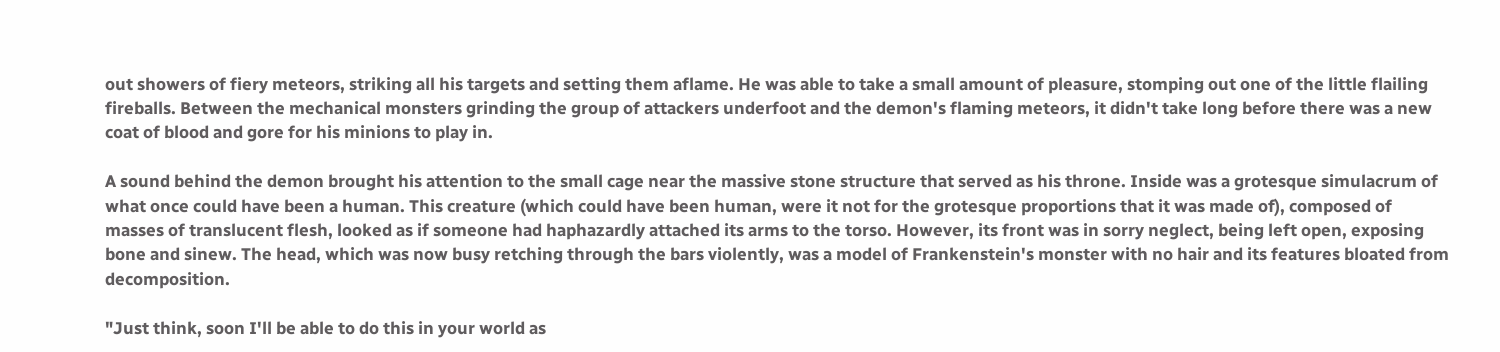out showers of fiery meteors, striking all his targets and setting them aflame. He was able to take a small amount of pleasure, stomping out one of the little flailing fireballs. Between the mechanical monsters grinding the group of attackers underfoot and the demon's flaming meteors, it didn't take long before there was a new coat of blood and gore for his minions to play in.

A sound behind the demon brought his attention to the small cage near the massive stone structure that served as his throne. Inside was a grotesque simulacrum of what once could have been a human. This creature (which could have been human, were it not for the grotesque proportions that it was made of), composed of masses of translucent flesh, looked as if someone had haphazardly attached its arms to the torso. However, its front was in sorry neglect, being left open, exposing bone and sinew. The head, which was now busy retching through the bars violently, was a model of Frankenstein's monster with no hair and its features bloated from decomposition.

"Just think, soon I'll be able to do this in your world as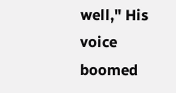well," His voice boomed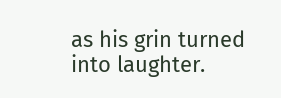as his grin turned into laughter.